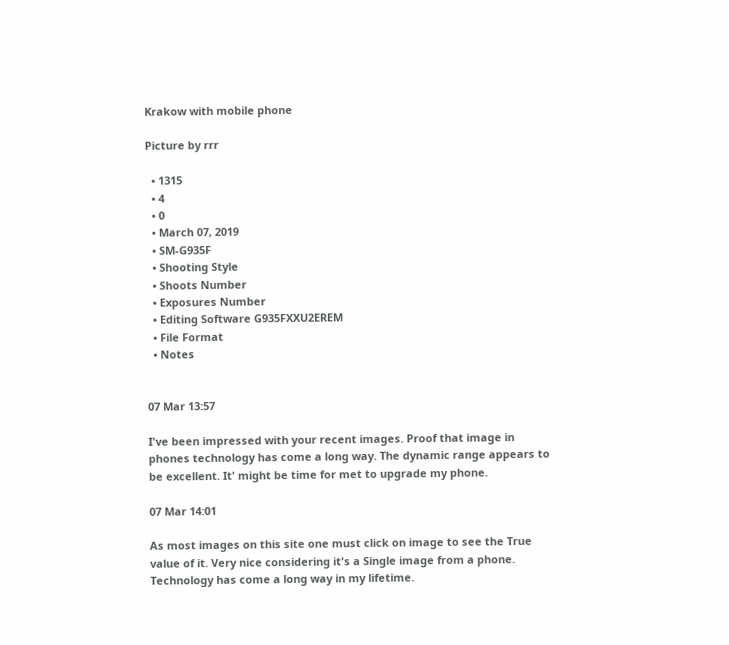Krakow with mobile phone

Picture by rrr

  • 1315
  • 4
  • 0
  • March 07, 2019
  • SM-G935F
  • Shooting Style
  • Shoots Number
  • Exposures Number
  • Editing Software G935FXXU2EREM
  • File Format
  • Notes


07 Mar 13:57

I've been impressed with your recent images. Proof that image in phones technology has come a long way. The dynamic range appears to be excellent. It' might be time for met to upgrade my phone.

07 Mar 14:01

As most images on this site one must click on image to see the True value of it. Very nice considering it's a Single image from a phone. Technology has come a long way in my lifetime.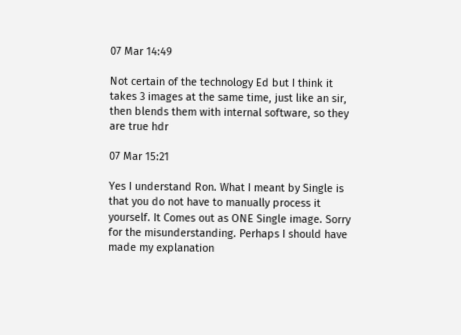07 Mar 14:49

Not certain of the technology Ed but I think it takes 3 images at the same time, just like an sir, then blends them with internal software, so they are true hdr

07 Mar 15:21

Yes I understand Ron. What I meant by Single is that you do not have to manually process it yourself. It Comes out as ONE Single image. Sorry for the misunderstanding. Perhaps I should have made my explanation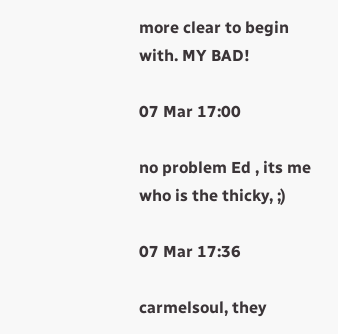more clear to begin with. MY BAD!

07 Mar 17:00

no problem Ed , its me who is the thicky, ;)

07 Mar 17:36

carmelsoul, they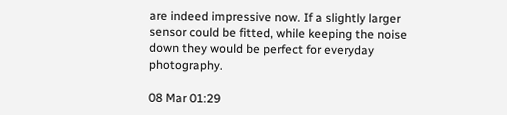are indeed impressive now. If a slightly larger sensor could be fitted, while keeping the noise down they would be perfect for everyday photography.

08 Mar 01:29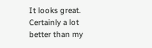It looks great. Certainly a lot better than my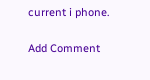current i phone.

Add Comment